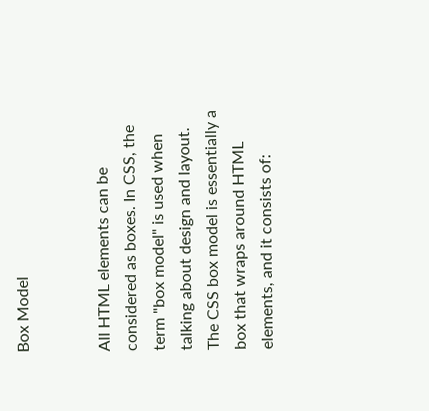Box Model


All HTML elements can be considered as boxes. In CSS, the term "box model" is used when talking about design and layout. The CSS box model is essentially a box that wraps around HTML elements, and it consists of: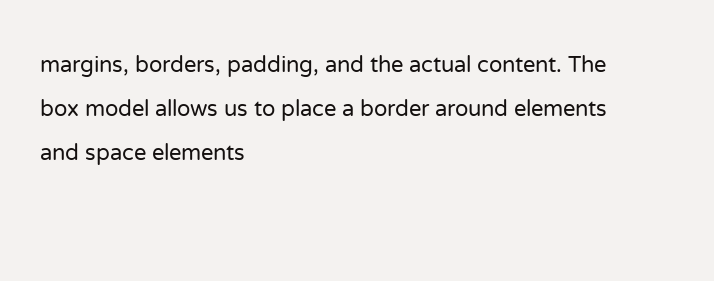margins, borders, padding, and the actual content. The box model allows us to place a border around elements and space elements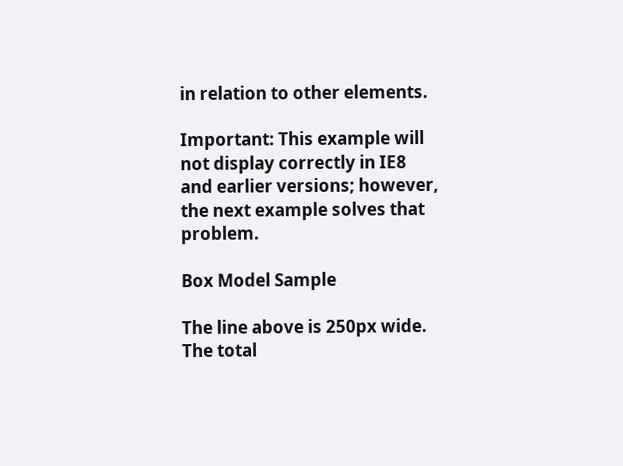in relation to other elements.

Important: This example will not display correctly in IE8 and earlier versions; however, the next example solves that problem.

Box Model Sample

The line above is 250px wide.
The total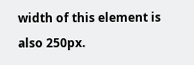width of this element is also 250px.